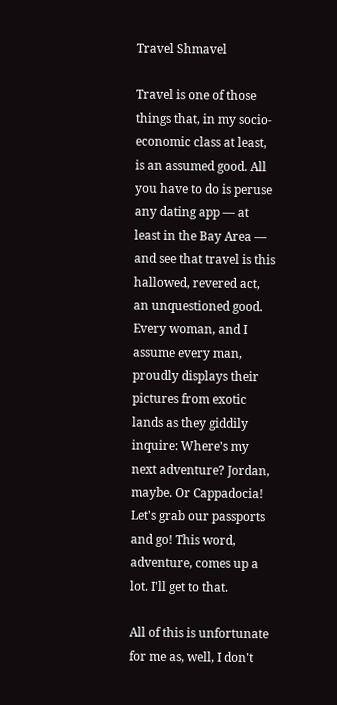Travel Shmavel

Travel is one of those things that, in my socio-economic class at least, is an assumed good. All you have to do is peruse any dating app — at least in the Bay Area — and see that travel is this hallowed, revered act, an unquestioned good. Every woman, and I assume every man, proudly displays their pictures from exotic lands as they giddily inquire: Where's my next adventure? Jordan, maybe. Or Cappadocia! Let's grab our passports and go! This word, adventure, comes up a lot. I'll get to that.

All of this is unfortunate for me as, well, I don't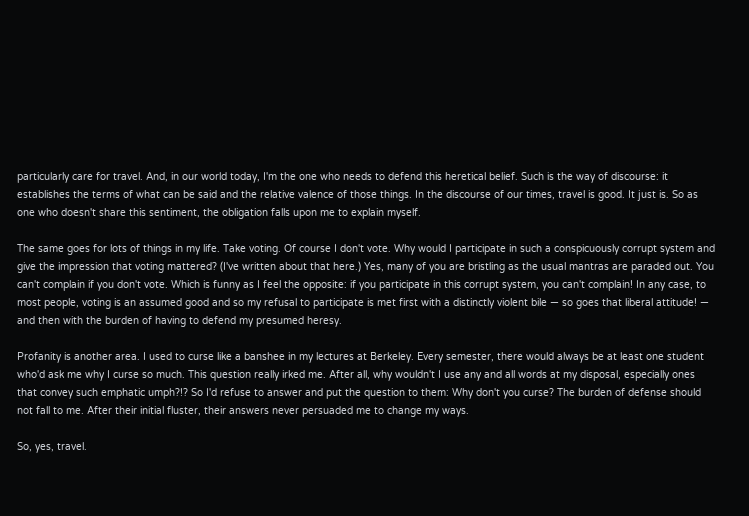particularly care for travel. And, in our world today, I'm the one who needs to defend this heretical belief. Such is the way of discourse: it establishes the terms of what can be said and the relative valence of those things. In the discourse of our times, travel is good. It just is. So as one who doesn't share this sentiment, the obligation falls upon me to explain myself.

The same goes for lots of things in my life. Take voting. Of course I don't vote. Why would I participate in such a conspicuously corrupt system and give the impression that voting mattered? (I've written about that here.) Yes, many of you are bristling as the usual mantras are paraded out. You can't complain if you don't vote. Which is funny as I feel the opposite: if you participate in this corrupt system, you can't complain! In any case, to most people, voting is an assumed good and so my refusal to participate is met first with a distinctly violent bile — so goes that liberal attitude! — and then with the burden of having to defend my presumed heresy.

Profanity is another area. I used to curse like a banshee in my lectures at Berkeley. Every semester, there would always be at least one student who'd ask me why I curse so much. This question really irked me. After all, why wouldn't I use any and all words at my disposal, especially ones that convey such emphatic umph?!? So I'd refuse to answer and put the question to them: Why don't you curse? The burden of defense should not fall to me. After their initial fluster, their answers never persuaded me to change my ways.

So, yes, travel.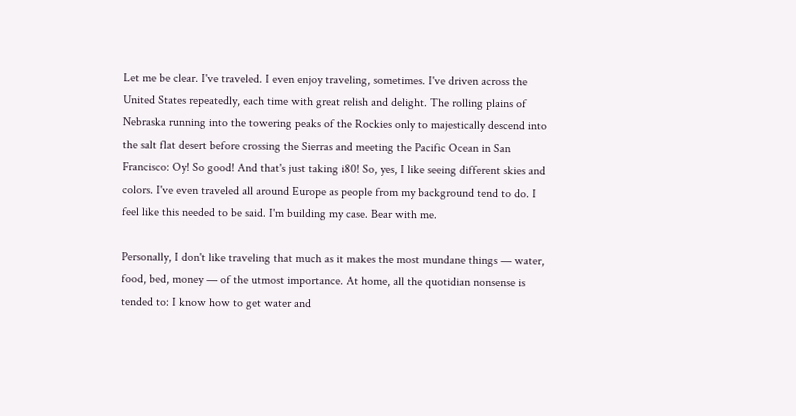Let me be clear. I've traveled. I even enjoy traveling, sometimes. I've driven across the United States repeatedly, each time with great relish and delight. The rolling plains of Nebraska running into the towering peaks of the Rockies only to majestically descend into the salt flat desert before crossing the Sierras and meeting the Pacific Ocean in San Francisco: Oy! So good! And that's just taking i80! So, yes, I like seeing different skies and colors. I've even traveled all around Europe as people from my background tend to do. I feel like this needed to be said. I'm building my case. Bear with me.

Personally, I don't like traveling that much as it makes the most mundane things — water, food, bed, money — of the utmost importance. At home, all the quotidian nonsense is tended to: I know how to get water and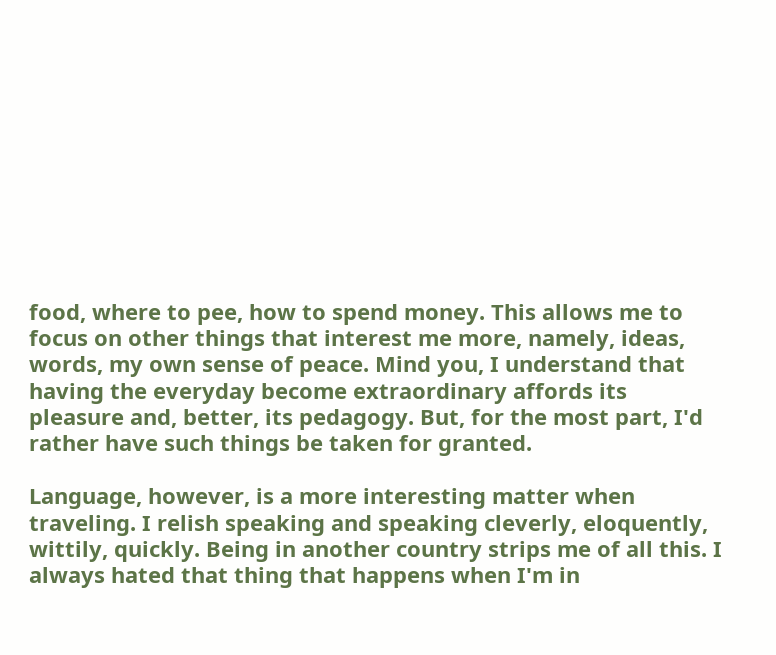food, where to pee, how to spend money. This allows me to focus on other things that interest me more, namely, ideas, words, my own sense of peace. Mind you, I understand that having the everyday become extraordinary affords its pleasure and, better, its pedagogy. But, for the most part, I'd rather have such things be taken for granted.

Language, however, is a more interesting matter when traveling. I relish speaking and speaking cleverly, eloquently, wittily, quickly. Being in another country strips me of all this. I always hated that thing that happens when I'm in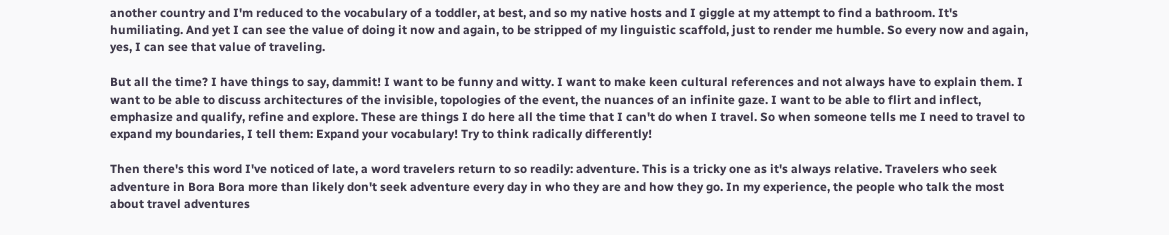another country and I'm reduced to the vocabulary of a toddler, at best, and so my native hosts and I giggle at my attempt to find a bathroom. It's humiliating. And yet I can see the value of doing it now and again, to be stripped of my linguistic scaffold, just to render me humble. So every now and again, yes, I can see that value of traveling.

But all the time? I have things to say, dammit! I want to be funny and witty. I want to make keen cultural references and not always have to explain them. I want to be able to discuss architectures of the invisible, topologies of the event, the nuances of an infinite gaze. I want to be able to flirt and inflect, emphasize and qualify, refine and explore. These are things I do here all the time that I can't do when I travel. So when someone tells me I need to travel to expand my boundaries, I tell them: Expand your vocabulary! Try to think radically differently!

Then there's this word I've noticed of late, a word travelers return to so readily: adventure. This is a tricky one as it's always relative. Travelers who seek adventure in Bora Bora more than likely don't seek adventure every day in who they are and how they go. In my experience, the people who talk the most about travel adventures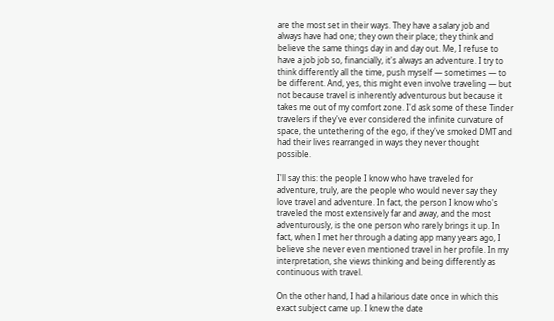are the most set in their ways. They have a salary job and always have had one; they own their place; they think and believe the same things day in and day out. Me, I refuse to have a job job so, financially, it's always an adventure. I try to think differently all the time, push myself — sometimes — to be different. And, yes, this might even involve traveling — but not because travel is inherently adventurous but because it takes me out of my comfort zone. I'd ask some of these Tinder travelers if they've ever considered the infinite curvature of space, the untethering of the ego, if they've smoked DMT and had their lives rearranged in ways they never thought possible.

I'll say this: the people I know who have traveled for adventure, truly, are the people who would never say they love travel and adventure. In fact, the person I know who's traveled the most extensively far and away, and the most adventurously, is the one person who rarely brings it up. In fact, when I met her through a dating app many years ago, I believe she never even mentioned travel in her profile. In my interpretation, she views thinking and being differently as continuous with travel.

On the other hand, I had a hilarious date once in which this exact subject came up. I knew the date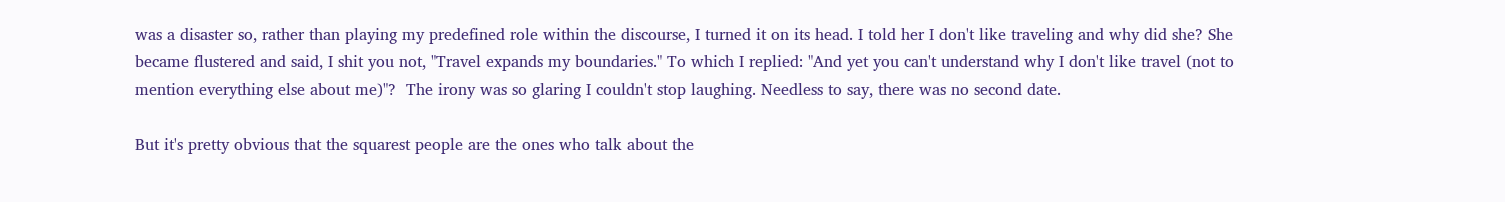was a disaster so, rather than playing my predefined role within the discourse, I turned it on its head. I told her I don't like traveling and why did she? She became flustered and said, I shit you not, "Travel expands my boundaries." To which I replied: "And yet you can't understand why I don't like travel (not to mention everything else about me)"?  The irony was so glaring I couldn't stop laughing. Needless to say, there was no second date.

But it's pretty obvious that the squarest people are the ones who talk about the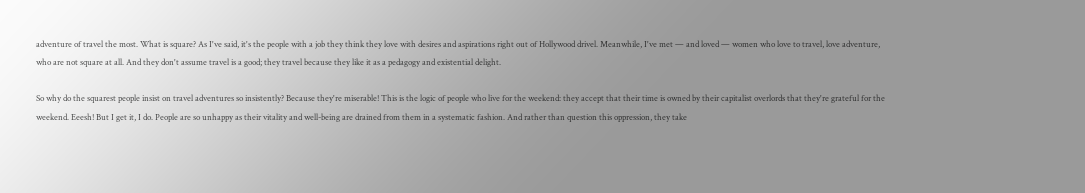adventure of travel the most. What is square? As I've said, it's the people with a job they think they love with desires and aspirations right out of Hollywood drivel. Meanwhile, I've met — and loved — women who love to travel, love adventure, who are not square at all. And they don't assume travel is a good; they travel because they like it as a pedagogy and existential delight.

So why do the squarest people insist on travel adventures so insistently? Because they're miserable! This is the logic of people who live for the weekend: they accept that their time is owned by their capitalist overlords that they're grateful for the weekend. Eeesh! But I get it, I do. People are so unhappy as their vitality and well-being are drained from them in a systematic fashion. And rather than question this oppression, they take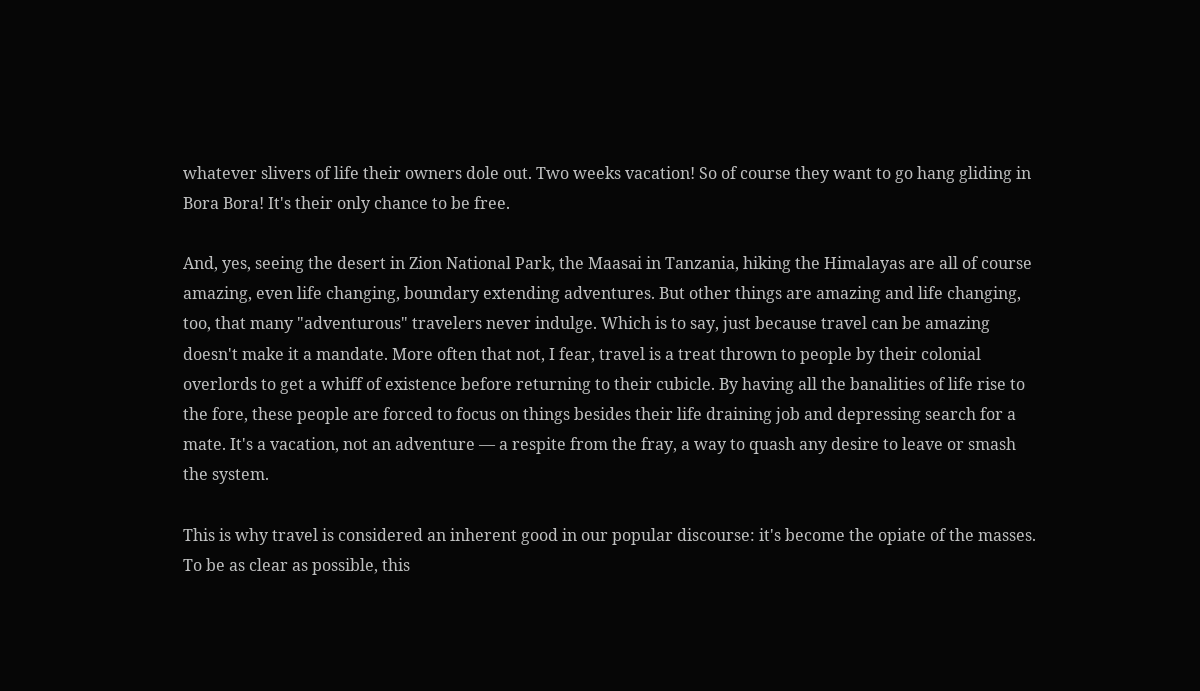whatever slivers of life their owners dole out. Two weeks vacation! So of course they want to go hang gliding in Bora Bora! It's their only chance to be free.

And, yes, seeing the desert in Zion National Park, the Maasai in Tanzania, hiking the Himalayas are all of course amazing, even life changing, boundary extending adventures. But other things are amazing and life changing, too, that many "adventurous" travelers never indulge. Which is to say, just because travel can be amazing doesn't make it a mandate. More often that not, I fear, travel is a treat thrown to people by their colonial overlords to get a whiff of existence before returning to their cubicle. By having all the banalities of life rise to the fore, these people are forced to focus on things besides their life draining job and depressing search for a mate. It's a vacation, not an adventure — a respite from the fray, a way to quash any desire to leave or smash the system.

This is why travel is considered an inherent good in our popular discourse: it's become the opiate of the masses. To be as clear as possible, this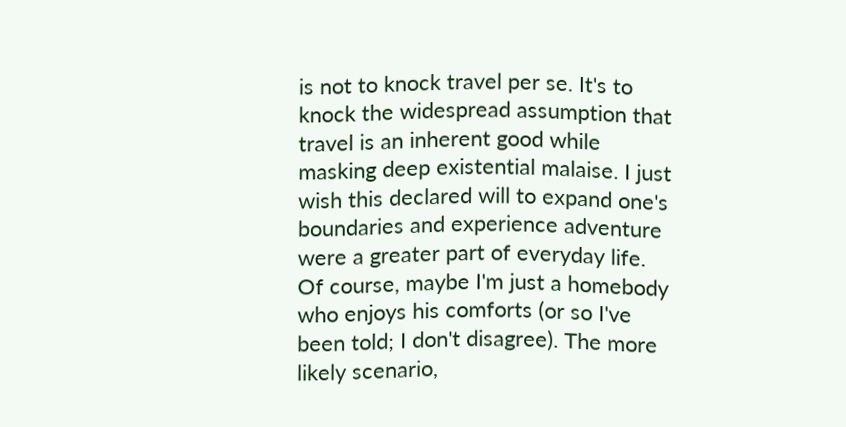is not to knock travel per se. It's to knock the widespread assumption that travel is an inherent good while masking deep existential malaise. I just wish this declared will to expand one's boundaries and experience adventure were a greater part of everyday life. Of course, maybe I'm just a homebody who enjoys his comforts (or so I've been told; I don't disagree). The more likely scenario,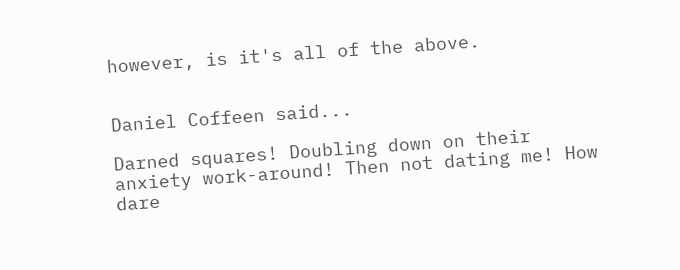however, is it's all of the above.


Daniel Coffeen said...

Darned squares! Doubling down on their anxiety work-around! Then not dating me! How dare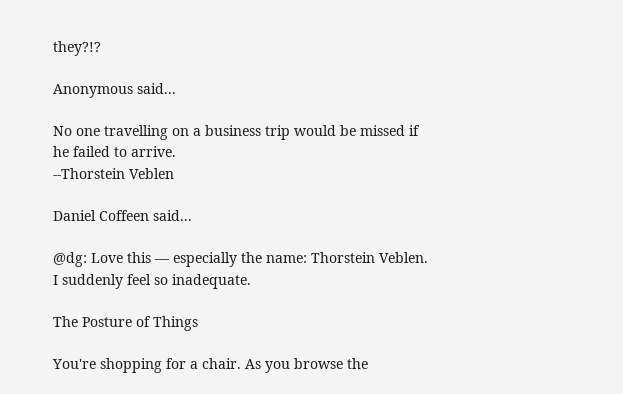they?!?

Anonymous said...

No one travelling on a business trip would be missed if he failed to arrive.
--Thorstein Veblen

Daniel Coffeen said...

@dg: Love this — especially the name: Thorstein Veblen. I suddenly feel so inadequate.

The Posture of Things

You're shopping for a chair. As you browse the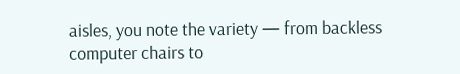aisles, you note the variety — from backless computer chairs to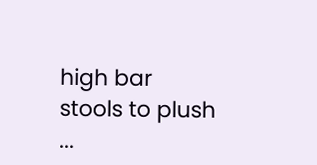high bar stools to plush ...